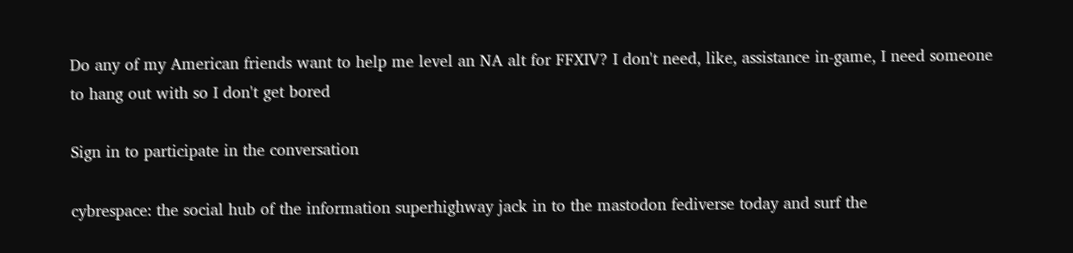Do any of my American friends want to help me level an NA alt for FFXIV? I don't need, like, assistance in-game, I need someone to hang out with so I don't get bored

Sign in to participate in the conversation

cybrespace: the social hub of the information superhighway jack in to the mastodon fediverse today and surf the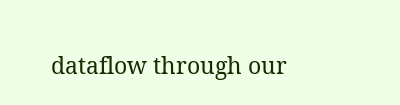dataflow through our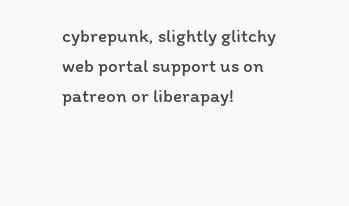cybrepunk, slightly glitchy web portal support us on patreon or liberapay!